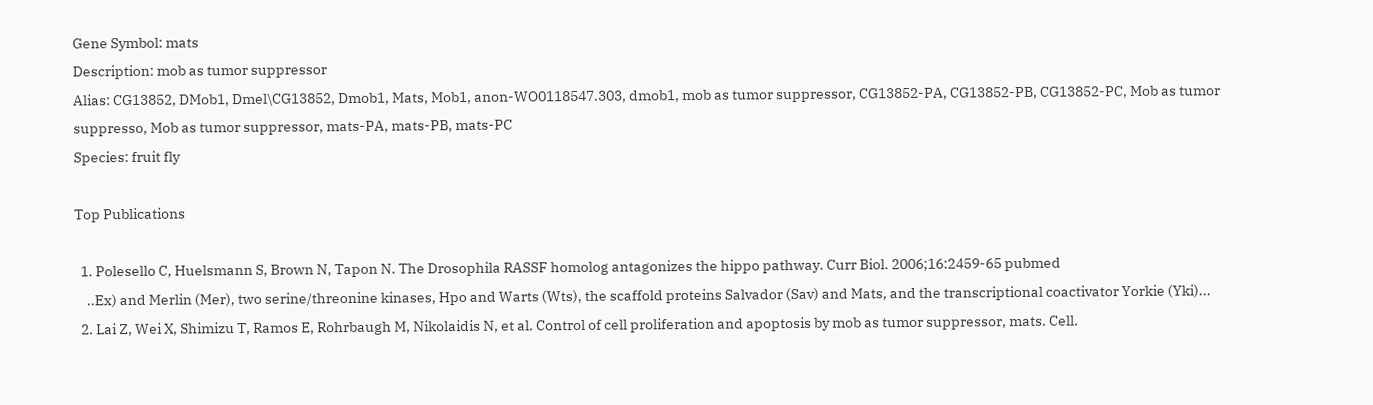Gene Symbol: mats
Description: mob as tumor suppressor
Alias: CG13852, DMob1, Dmel\CG13852, Dmob1, Mats, Mob1, anon-WO0118547.303, dmob1, mob as tumor suppressor, CG13852-PA, CG13852-PB, CG13852-PC, Mob as tumor suppresso, Mob as tumor suppressor, mats-PA, mats-PB, mats-PC
Species: fruit fly

Top Publications

  1. Polesello C, Huelsmann S, Brown N, Tapon N. The Drosophila RASSF homolog antagonizes the hippo pathway. Curr Biol. 2006;16:2459-65 pubmed
    ..Ex) and Merlin (Mer), two serine/threonine kinases, Hpo and Warts (Wts), the scaffold proteins Salvador (Sav) and Mats, and the transcriptional coactivator Yorkie (Yki)...
  2. Lai Z, Wei X, Shimizu T, Ramos E, Rohrbaugh M, Nikolaidis N, et al. Control of cell proliferation and apoptosis by mob as tumor suppressor, mats. Cell.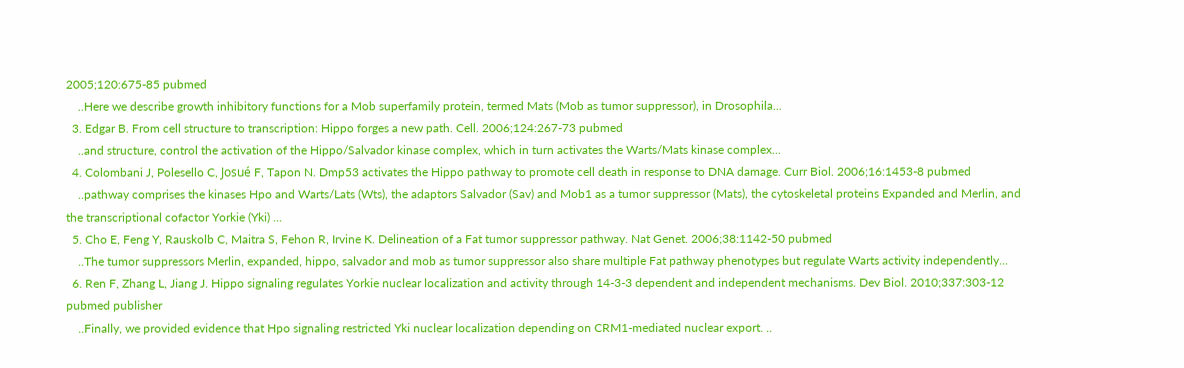2005;120:675-85 pubmed
    ..Here we describe growth inhibitory functions for a Mob superfamily protein, termed Mats (Mob as tumor suppressor), in Drosophila...
  3. Edgar B. From cell structure to transcription: Hippo forges a new path. Cell. 2006;124:267-73 pubmed
    ..and structure, control the activation of the Hippo/Salvador kinase complex, which in turn activates the Warts/Mats kinase complex...
  4. Colombani J, Polesello C, Josué F, Tapon N. Dmp53 activates the Hippo pathway to promote cell death in response to DNA damage. Curr Biol. 2006;16:1453-8 pubmed
    ..pathway comprises the kinases Hpo and Warts/Lats (Wts), the adaptors Salvador (Sav) and Mob1 as a tumor suppressor (Mats), the cytoskeletal proteins Expanded and Merlin, and the transcriptional cofactor Yorkie (Yki) ...
  5. Cho E, Feng Y, Rauskolb C, Maitra S, Fehon R, Irvine K. Delineation of a Fat tumor suppressor pathway. Nat Genet. 2006;38:1142-50 pubmed
    ..The tumor suppressors Merlin, expanded, hippo, salvador and mob as tumor suppressor also share multiple Fat pathway phenotypes but regulate Warts activity independently...
  6. Ren F, Zhang L, Jiang J. Hippo signaling regulates Yorkie nuclear localization and activity through 14-3-3 dependent and independent mechanisms. Dev Biol. 2010;337:303-12 pubmed publisher
    ..Finally, we provided evidence that Hpo signaling restricted Yki nuclear localization depending on CRM1-mediated nuclear export. ..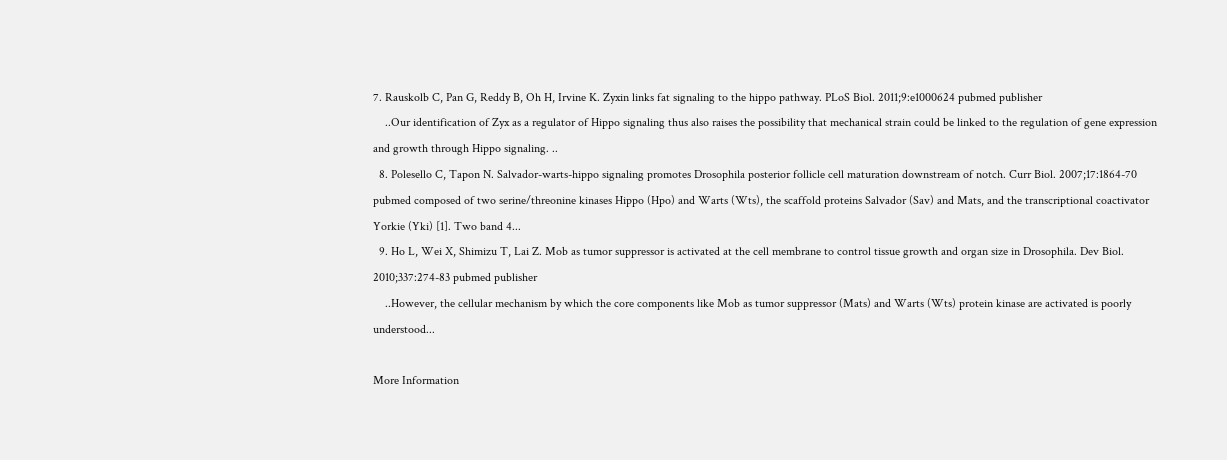7. Rauskolb C, Pan G, Reddy B, Oh H, Irvine K. Zyxin links fat signaling to the hippo pathway. PLoS Biol. 2011;9:e1000624 pubmed publisher
    ..Our identification of Zyx as a regulator of Hippo signaling thus also raises the possibility that mechanical strain could be linked to the regulation of gene expression and growth through Hippo signaling. ..
  8. Polesello C, Tapon N. Salvador-warts-hippo signaling promotes Drosophila posterior follicle cell maturation downstream of notch. Curr Biol. 2007;17:1864-70 pubmed composed of two serine/threonine kinases Hippo (Hpo) and Warts (Wts), the scaffold proteins Salvador (Sav) and Mats, and the transcriptional coactivator Yorkie (Yki) [1]. Two band 4...
  9. Ho L, Wei X, Shimizu T, Lai Z. Mob as tumor suppressor is activated at the cell membrane to control tissue growth and organ size in Drosophila. Dev Biol. 2010;337:274-83 pubmed publisher
    ..However, the cellular mechanism by which the core components like Mob as tumor suppressor (Mats) and Warts (Wts) protein kinase are activated is poorly understood...

More Information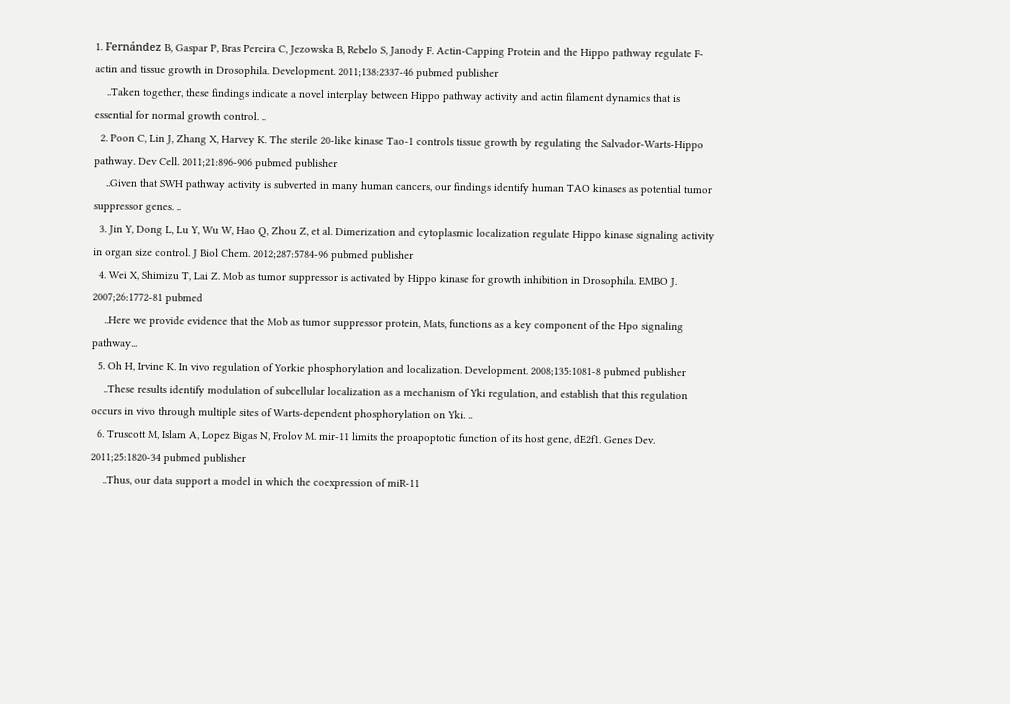1. Fernández B, Gaspar P, Bras Pereira C, Jezowska B, Rebelo S, Janody F. Actin-Capping Protein and the Hippo pathway regulate F-actin and tissue growth in Drosophila. Development. 2011;138:2337-46 pubmed publisher
    ..Taken together, these findings indicate a novel interplay between Hippo pathway activity and actin filament dynamics that is essential for normal growth control. ..
  2. Poon C, Lin J, Zhang X, Harvey K. The sterile 20-like kinase Tao-1 controls tissue growth by regulating the Salvador-Warts-Hippo pathway. Dev Cell. 2011;21:896-906 pubmed publisher
    ..Given that SWH pathway activity is subverted in many human cancers, our findings identify human TAO kinases as potential tumor suppressor genes. ..
  3. Jin Y, Dong L, Lu Y, Wu W, Hao Q, Zhou Z, et al. Dimerization and cytoplasmic localization regulate Hippo kinase signaling activity in organ size control. J Biol Chem. 2012;287:5784-96 pubmed publisher
  4. Wei X, Shimizu T, Lai Z. Mob as tumor suppressor is activated by Hippo kinase for growth inhibition in Drosophila. EMBO J. 2007;26:1772-81 pubmed
    ..Here we provide evidence that the Mob as tumor suppressor protein, Mats, functions as a key component of the Hpo signaling pathway...
  5. Oh H, Irvine K. In vivo regulation of Yorkie phosphorylation and localization. Development. 2008;135:1081-8 pubmed publisher
    ..These results identify modulation of subcellular localization as a mechanism of Yki regulation, and establish that this regulation occurs in vivo through multiple sites of Warts-dependent phosphorylation on Yki. ..
  6. Truscott M, Islam A, Lopez Bigas N, Frolov M. mir-11 limits the proapoptotic function of its host gene, dE2f1. Genes Dev. 2011;25:1820-34 pubmed publisher
    ..Thus, our data support a model in which the coexpression of miR-11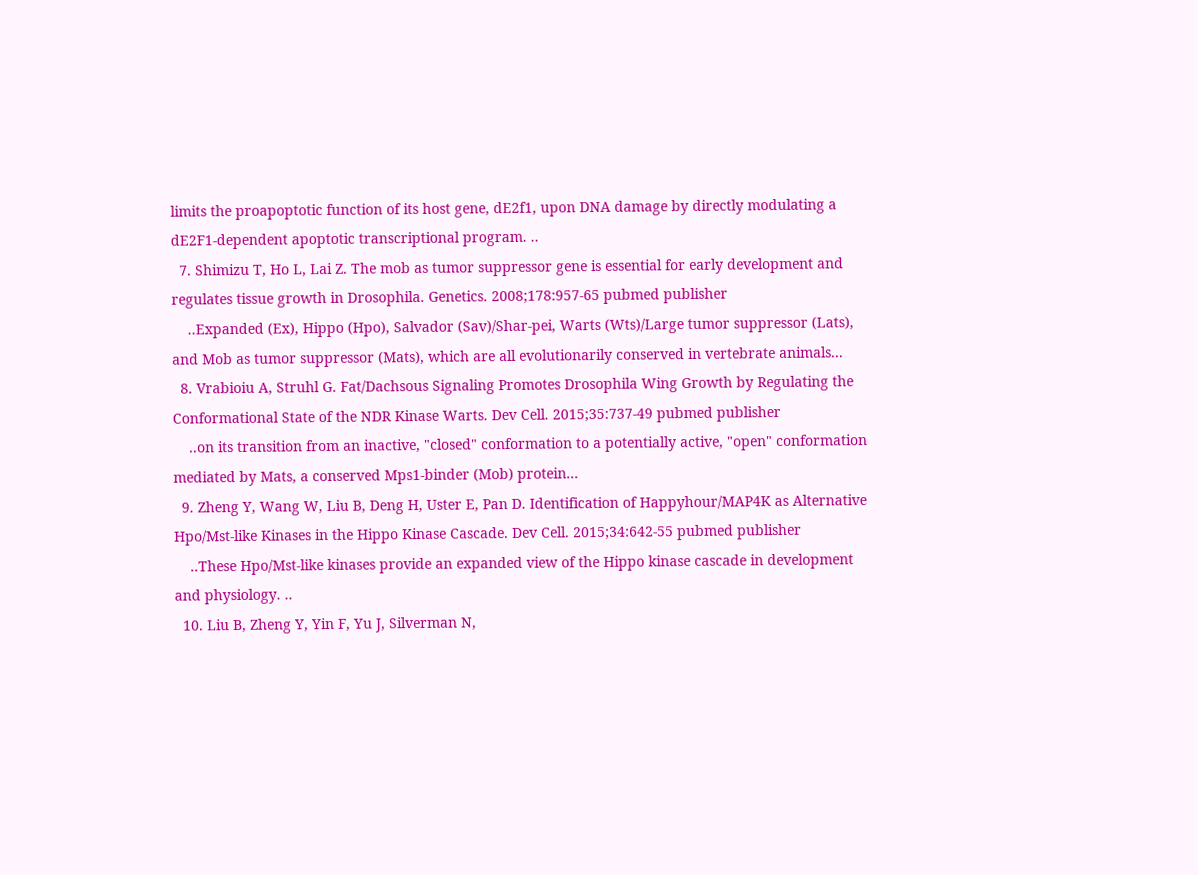limits the proapoptotic function of its host gene, dE2f1, upon DNA damage by directly modulating a dE2F1-dependent apoptotic transcriptional program. ..
  7. Shimizu T, Ho L, Lai Z. The mob as tumor suppressor gene is essential for early development and regulates tissue growth in Drosophila. Genetics. 2008;178:957-65 pubmed publisher
    ..Expanded (Ex), Hippo (Hpo), Salvador (Sav)/Shar-pei, Warts (Wts)/Large tumor suppressor (Lats), and Mob as tumor suppressor (Mats), which are all evolutionarily conserved in vertebrate animals...
  8. Vrabioiu A, Struhl G. Fat/Dachsous Signaling Promotes Drosophila Wing Growth by Regulating the Conformational State of the NDR Kinase Warts. Dev Cell. 2015;35:737-49 pubmed publisher
    ..on its transition from an inactive, "closed" conformation to a potentially active, "open" conformation mediated by Mats, a conserved Mps1-binder (Mob) protein...
  9. Zheng Y, Wang W, Liu B, Deng H, Uster E, Pan D. Identification of Happyhour/MAP4K as Alternative Hpo/Mst-like Kinases in the Hippo Kinase Cascade. Dev Cell. 2015;34:642-55 pubmed publisher
    ..These Hpo/Mst-like kinases provide an expanded view of the Hippo kinase cascade in development and physiology. ..
  10. Liu B, Zheng Y, Yin F, Yu J, Silverman N,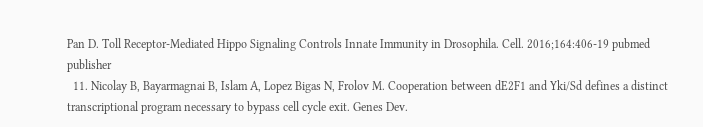Pan D. Toll Receptor-Mediated Hippo Signaling Controls Innate Immunity in Drosophila. Cell. 2016;164:406-19 pubmed publisher
  11. Nicolay B, Bayarmagnai B, Islam A, Lopez Bigas N, Frolov M. Cooperation between dE2F1 and Yki/Sd defines a distinct transcriptional program necessary to bypass cell cycle exit. Genes Dev.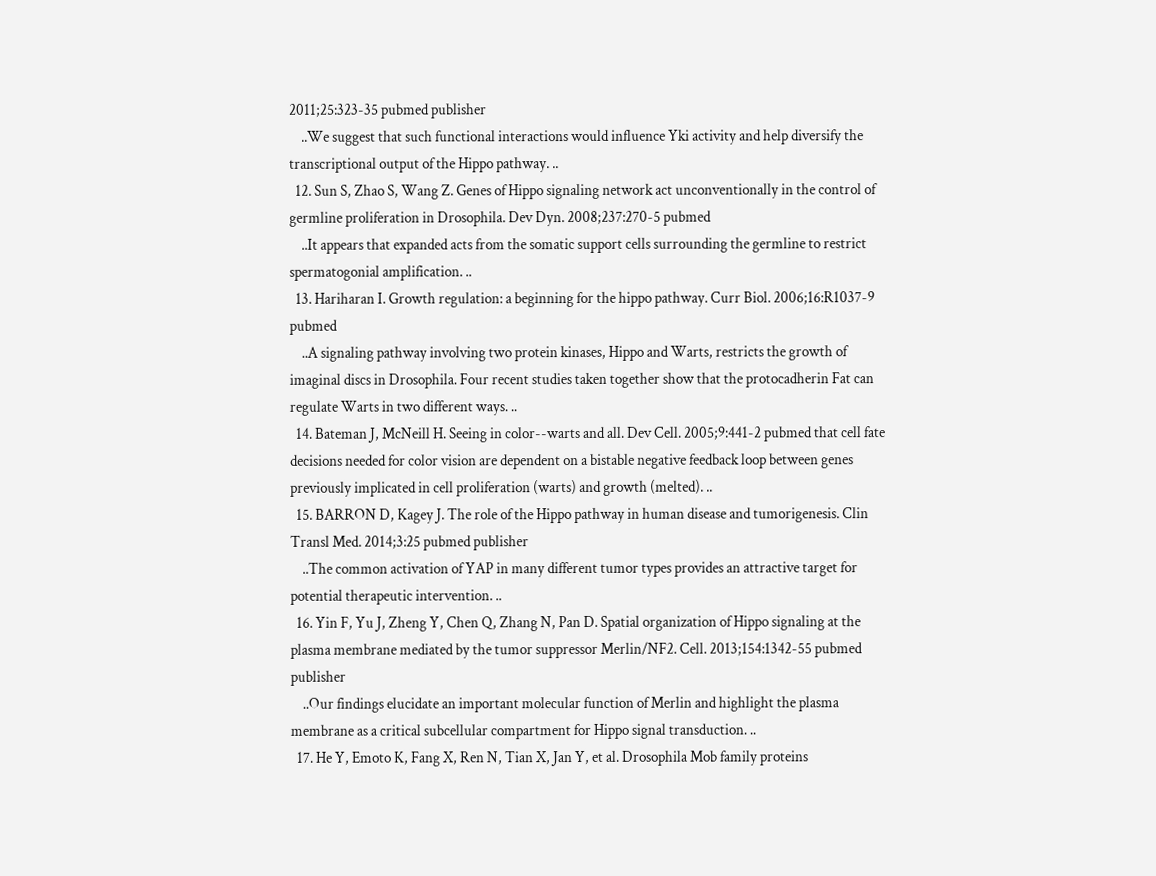2011;25:323-35 pubmed publisher
    ..We suggest that such functional interactions would influence Yki activity and help diversify the transcriptional output of the Hippo pathway. ..
  12. Sun S, Zhao S, Wang Z. Genes of Hippo signaling network act unconventionally in the control of germline proliferation in Drosophila. Dev Dyn. 2008;237:270-5 pubmed
    ..It appears that expanded acts from the somatic support cells surrounding the germline to restrict spermatogonial amplification. ..
  13. Hariharan I. Growth regulation: a beginning for the hippo pathway. Curr Biol. 2006;16:R1037-9 pubmed
    ..A signaling pathway involving two protein kinases, Hippo and Warts, restricts the growth of imaginal discs in Drosophila. Four recent studies taken together show that the protocadherin Fat can regulate Warts in two different ways. ..
  14. Bateman J, McNeill H. Seeing in color--warts and all. Dev Cell. 2005;9:441-2 pubmed that cell fate decisions needed for color vision are dependent on a bistable negative feedback loop between genes previously implicated in cell proliferation (warts) and growth (melted). ..
  15. BARRON D, Kagey J. The role of the Hippo pathway in human disease and tumorigenesis. Clin Transl Med. 2014;3:25 pubmed publisher
    ..The common activation of YAP in many different tumor types provides an attractive target for potential therapeutic intervention. ..
  16. Yin F, Yu J, Zheng Y, Chen Q, Zhang N, Pan D. Spatial organization of Hippo signaling at the plasma membrane mediated by the tumor suppressor Merlin/NF2. Cell. 2013;154:1342-55 pubmed publisher
    ..Our findings elucidate an important molecular function of Merlin and highlight the plasma membrane as a critical subcellular compartment for Hippo signal transduction. ..
  17. He Y, Emoto K, Fang X, Ren N, Tian X, Jan Y, et al. Drosophila Mob family proteins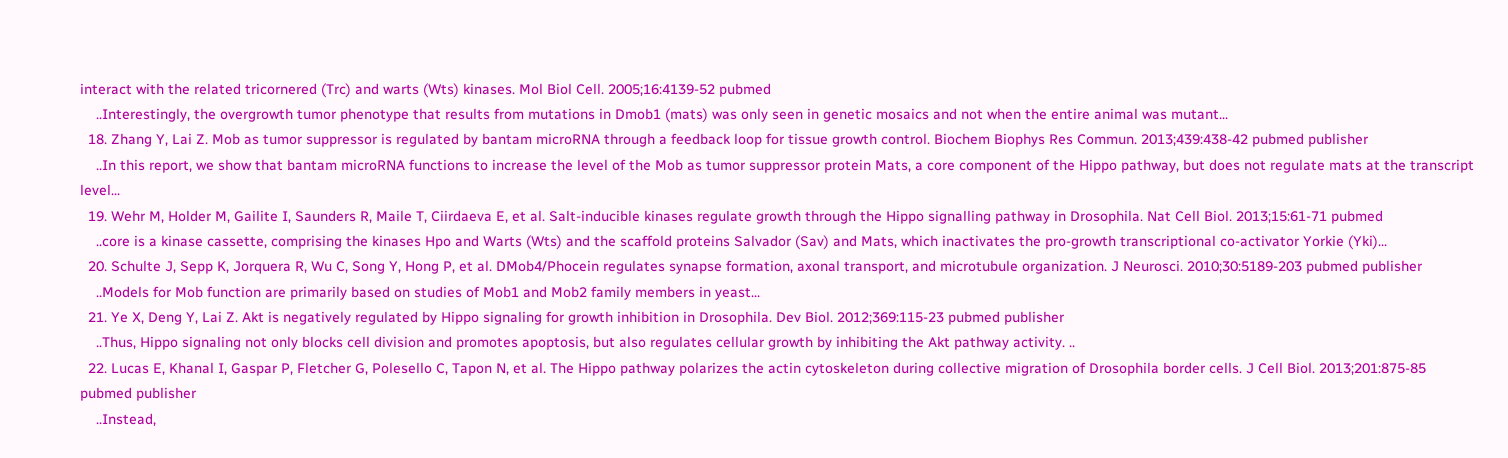interact with the related tricornered (Trc) and warts (Wts) kinases. Mol Biol Cell. 2005;16:4139-52 pubmed
    ..Interestingly, the overgrowth tumor phenotype that results from mutations in Dmob1 (mats) was only seen in genetic mosaics and not when the entire animal was mutant...
  18. Zhang Y, Lai Z. Mob as tumor suppressor is regulated by bantam microRNA through a feedback loop for tissue growth control. Biochem Biophys Res Commun. 2013;439:438-42 pubmed publisher
    ..In this report, we show that bantam microRNA functions to increase the level of the Mob as tumor suppressor protein Mats, a core component of the Hippo pathway, but does not regulate mats at the transcript level...
  19. Wehr M, Holder M, Gailite I, Saunders R, Maile T, Ciirdaeva E, et al. Salt-inducible kinases regulate growth through the Hippo signalling pathway in Drosophila. Nat Cell Biol. 2013;15:61-71 pubmed
    ..core is a kinase cassette, comprising the kinases Hpo and Warts (Wts) and the scaffold proteins Salvador (Sav) and Mats, which inactivates the pro-growth transcriptional co-activator Yorkie (Yki)...
  20. Schulte J, Sepp K, Jorquera R, Wu C, Song Y, Hong P, et al. DMob4/Phocein regulates synapse formation, axonal transport, and microtubule organization. J Neurosci. 2010;30:5189-203 pubmed publisher
    ..Models for Mob function are primarily based on studies of Mob1 and Mob2 family members in yeast...
  21. Ye X, Deng Y, Lai Z. Akt is negatively regulated by Hippo signaling for growth inhibition in Drosophila. Dev Biol. 2012;369:115-23 pubmed publisher
    ..Thus, Hippo signaling not only blocks cell division and promotes apoptosis, but also regulates cellular growth by inhibiting the Akt pathway activity. ..
  22. Lucas E, Khanal I, Gaspar P, Fletcher G, Polesello C, Tapon N, et al. The Hippo pathway polarizes the actin cytoskeleton during collective migration of Drosophila border cells. J Cell Biol. 2013;201:875-85 pubmed publisher
    ..Instead,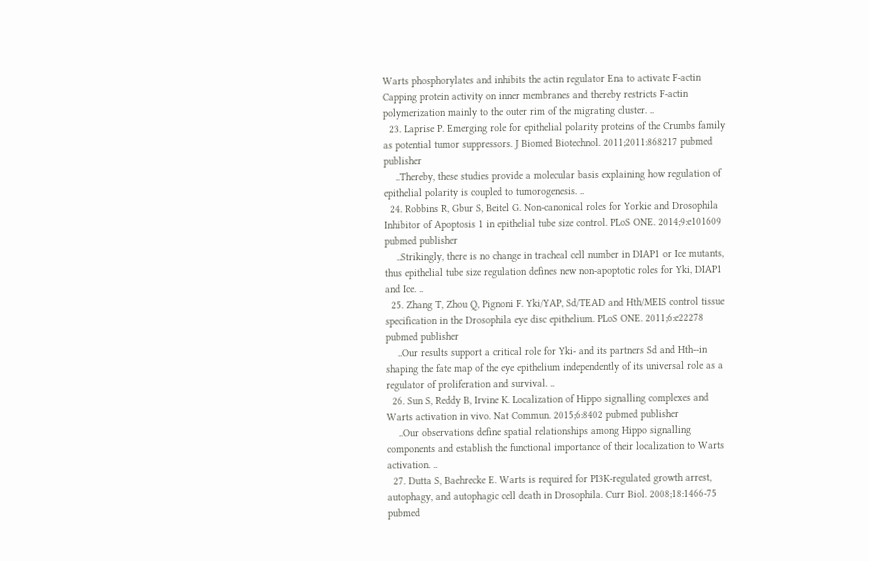Warts phosphorylates and inhibits the actin regulator Ena to activate F-actin Capping protein activity on inner membranes and thereby restricts F-actin polymerization mainly to the outer rim of the migrating cluster. ..
  23. Laprise P. Emerging role for epithelial polarity proteins of the Crumbs family as potential tumor suppressors. J Biomed Biotechnol. 2011;2011:868217 pubmed publisher
    ..Thereby, these studies provide a molecular basis explaining how regulation of epithelial polarity is coupled to tumorogenesis. ..
  24. Robbins R, Gbur S, Beitel G. Non-canonical roles for Yorkie and Drosophila Inhibitor of Apoptosis 1 in epithelial tube size control. PLoS ONE. 2014;9:e101609 pubmed publisher
    ..Strikingly, there is no change in tracheal cell number in DIAP1 or Ice mutants, thus epithelial tube size regulation defines new non-apoptotic roles for Yki, DIAP1 and Ice. ..
  25. Zhang T, Zhou Q, Pignoni F. Yki/YAP, Sd/TEAD and Hth/MEIS control tissue specification in the Drosophila eye disc epithelium. PLoS ONE. 2011;6:e22278 pubmed publisher
    ..Our results support a critical role for Yki- and its partners Sd and Hth--in shaping the fate map of the eye epithelium independently of its universal role as a regulator of proliferation and survival. ..
  26. Sun S, Reddy B, Irvine K. Localization of Hippo signalling complexes and Warts activation in vivo. Nat Commun. 2015;6:8402 pubmed publisher
    ..Our observations define spatial relationships among Hippo signalling components and establish the functional importance of their localization to Warts activation. ..
  27. Dutta S, Baehrecke E. Warts is required for PI3K-regulated growth arrest, autophagy, and autophagic cell death in Drosophila. Curr Biol. 2008;18:1466-75 pubmed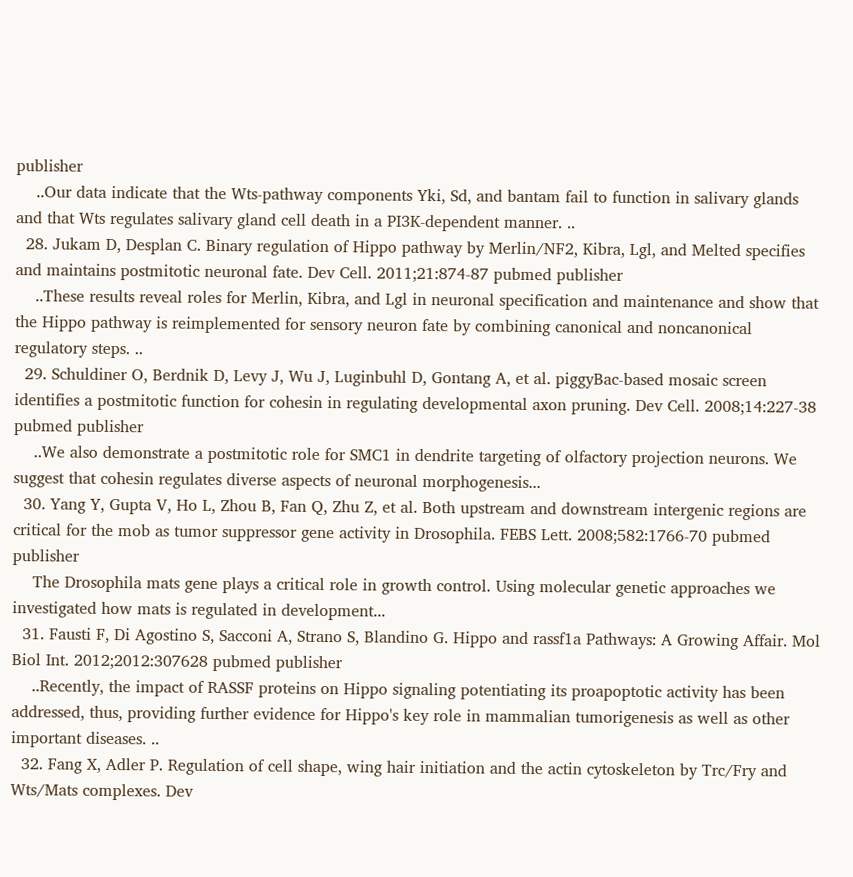publisher
    ..Our data indicate that the Wts-pathway components Yki, Sd, and bantam fail to function in salivary glands and that Wts regulates salivary gland cell death in a PI3K-dependent manner. ..
  28. Jukam D, Desplan C. Binary regulation of Hippo pathway by Merlin/NF2, Kibra, Lgl, and Melted specifies and maintains postmitotic neuronal fate. Dev Cell. 2011;21:874-87 pubmed publisher
    ..These results reveal roles for Merlin, Kibra, and Lgl in neuronal specification and maintenance and show that the Hippo pathway is reimplemented for sensory neuron fate by combining canonical and noncanonical regulatory steps. ..
  29. Schuldiner O, Berdnik D, Levy J, Wu J, Luginbuhl D, Gontang A, et al. piggyBac-based mosaic screen identifies a postmitotic function for cohesin in regulating developmental axon pruning. Dev Cell. 2008;14:227-38 pubmed publisher
    ..We also demonstrate a postmitotic role for SMC1 in dendrite targeting of olfactory projection neurons. We suggest that cohesin regulates diverse aspects of neuronal morphogenesis...
  30. Yang Y, Gupta V, Ho L, Zhou B, Fan Q, Zhu Z, et al. Both upstream and downstream intergenic regions are critical for the mob as tumor suppressor gene activity in Drosophila. FEBS Lett. 2008;582:1766-70 pubmed publisher
    The Drosophila mats gene plays a critical role in growth control. Using molecular genetic approaches we investigated how mats is regulated in development...
  31. Fausti F, Di Agostino S, Sacconi A, Strano S, Blandino G. Hippo and rassf1a Pathways: A Growing Affair. Mol Biol Int. 2012;2012:307628 pubmed publisher
    ..Recently, the impact of RASSF proteins on Hippo signaling potentiating its proapoptotic activity has been addressed, thus, providing further evidence for Hippo's key role in mammalian tumorigenesis as well as other important diseases. ..
  32. Fang X, Adler P. Regulation of cell shape, wing hair initiation and the actin cytoskeleton by Trc/Fry and Wts/Mats complexes. Dev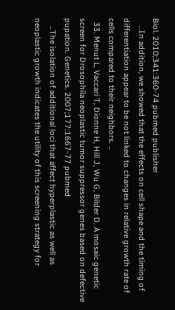Biol. 2010;341:360-74 pubmed publisher
    ..In addition, we showed that the effects on cell shape and the timing of differentiation appear to be not linked to changes in relative growth rate of cells compared to their neighbors. ..
  33. Menut L, Vaccari T, Dionne H, Hill J, Wu G, Bilder D. A mosaic genetic screen for Drosophila neoplastic tumor suppressor genes based on defective pupation. Genetics. 2007;177:1667-77 pubmed
    ..The isolation of additional loci that affect hyperplastic as well as neoplastic growth indicates the utility of this screening strategy for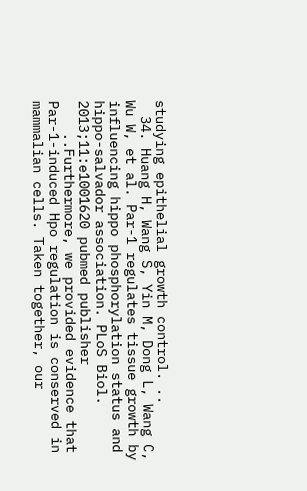studying epithelial growth control. ..
  34. Huang H, Wang S, Yin M, Dong L, Wang C, Wu W, et al. Par-1 regulates tissue growth by influencing hippo phosphorylation status and hippo-salvador association. PLoS Biol. 2013;11:e1001620 pubmed publisher
    ..Furthermore, we provided evidence that Par-1-induced Hpo regulation is conserved in mammalian cells. Taken together, our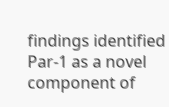findings identified Par-1 as a novel component of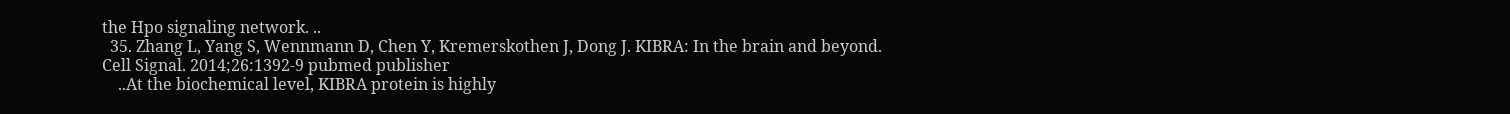the Hpo signaling network. ..
  35. Zhang L, Yang S, Wennmann D, Chen Y, Kremerskothen J, Dong J. KIBRA: In the brain and beyond. Cell Signal. 2014;26:1392-9 pubmed publisher
    ..At the biochemical level, KIBRA protein is highly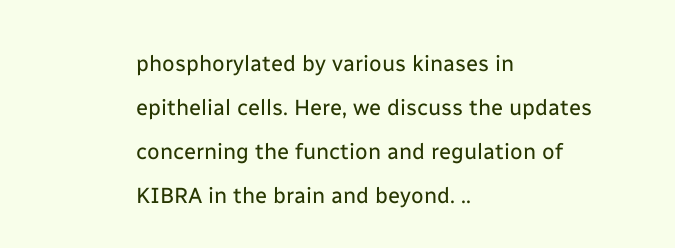phosphorylated by various kinases in epithelial cells. Here, we discuss the updates concerning the function and regulation of KIBRA in the brain and beyond. ..